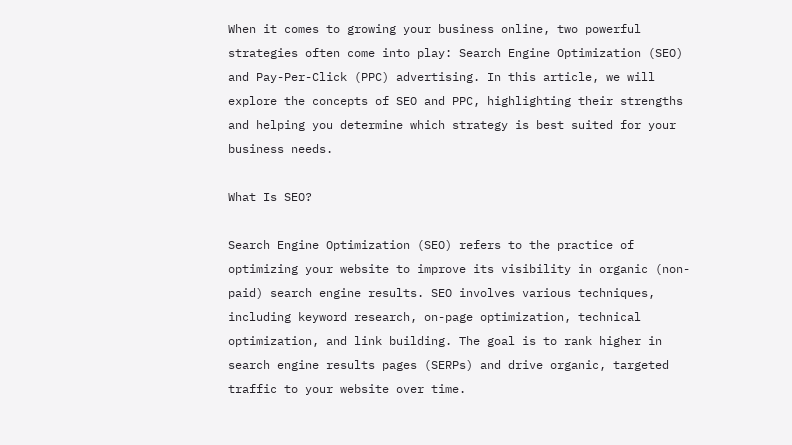When it comes to growing your business online, two powerful strategies often come into play: Search Engine Optimization (SEO) and Pay-Per-Click (PPC) advertising. In this article, we will explore the concepts of SEO and PPC, highlighting their strengths and helping you determine which strategy is best suited for your business needs.

What Is SEO?

Search Engine Optimization (SEO) refers to the practice of optimizing your website to improve its visibility in organic (non-paid) search engine results. SEO involves various techniques, including keyword research, on-page optimization, technical optimization, and link building. The goal is to rank higher in search engine results pages (SERPs) and drive organic, targeted traffic to your website over time.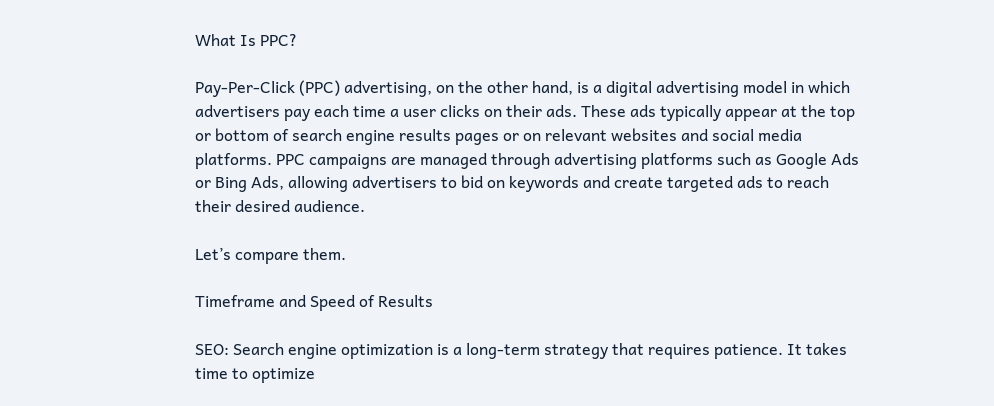What Is PPC?

Pay-Per-Click (PPC) advertising, on the other hand, is a digital advertising model in which advertisers pay each time a user clicks on their ads. These ads typically appear at the top or bottom of search engine results pages or on relevant websites and social media platforms. PPC campaigns are managed through advertising platforms such as Google Ads or Bing Ads, allowing advertisers to bid on keywords and create targeted ads to reach their desired audience.

Let’s compare them.

Timeframe and Speed of Results

SEO: Search engine optimization is a long-term strategy that requires patience. It takes time to optimize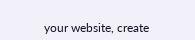your website, create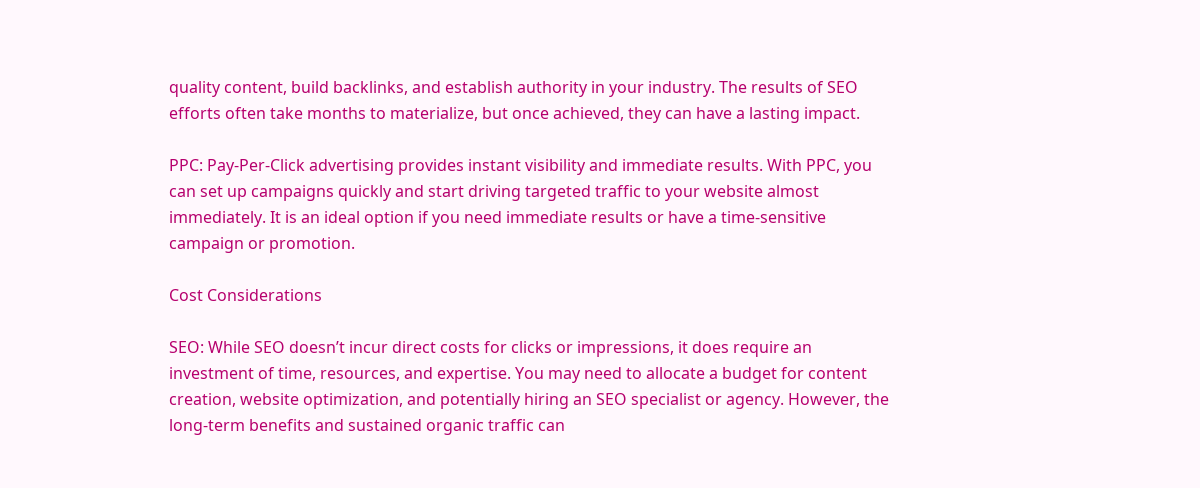quality content, build backlinks, and establish authority in your industry. The results of SEO efforts often take months to materialize, but once achieved, they can have a lasting impact.

PPC: Pay-Per-Click advertising provides instant visibility and immediate results. With PPC, you can set up campaigns quickly and start driving targeted traffic to your website almost immediately. It is an ideal option if you need immediate results or have a time-sensitive
campaign or promotion.

Cost Considerations

SEO: While SEO doesn’t incur direct costs for clicks or impressions, it does require an investment of time, resources, and expertise. You may need to allocate a budget for content creation, website optimization, and potentially hiring an SEO specialist or agency. However, the long-term benefits and sustained organic traffic can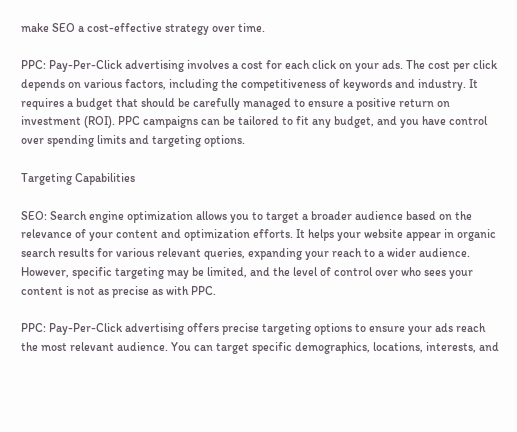make SEO a cost-effective strategy over time.

PPC: Pay-Per-Click advertising involves a cost for each click on your ads. The cost per click depends on various factors, including the competitiveness of keywords and industry. It requires a budget that should be carefully managed to ensure a positive return on investment (ROI). PPC campaigns can be tailored to fit any budget, and you have control over spending limits and targeting options.

Targeting Capabilities

SEO: Search engine optimization allows you to target a broader audience based on the relevance of your content and optimization efforts. It helps your website appear in organic search results for various relevant queries, expanding your reach to a wider audience. However, specific targeting may be limited, and the level of control over who sees your content is not as precise as with PPC.

PPC: Pay-Per-Click advertising offers precise targeting options to ensure your ads reach the most relevant audience. You can target specific demographics, locations, interests, and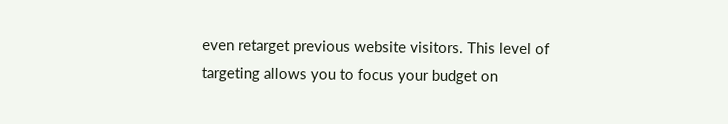even retarget previous website visitors. This level of targeting allows you to focus your budget on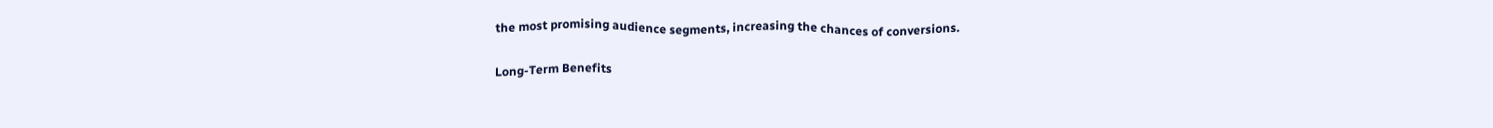the most promising audience segments, increasing the chances of conversions.

Long-Term Benefits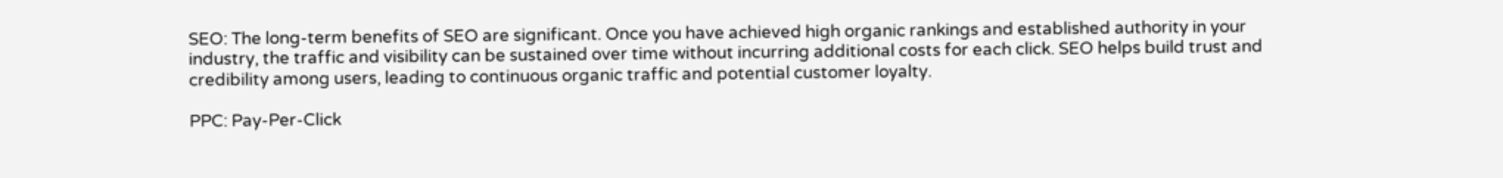SEO: The long-term benefits of SEO are significant. Once you have achieved high organic rankings and established authority in your industry, the traffic and visibility can be sustained over time without incurring additional costs for each click. SEO helps build trust and credibility among users, leading to continuous organic traffic and potential customer loyalty.

PPC: Pay-Per-Click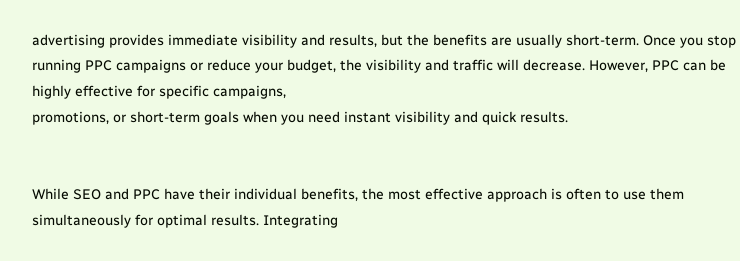advertising provides immediate visibility and results, but the benefits are usually short-term. Once you stop running PPC campaigns or reduce your budget, the visibility and traffic will decrease. However, PPC can be highly effective for specific campaigns,
promotions, or short-term goals when you need instant visibility and quick results.


While SEO and PPC have their individual benefits, the most effective approach is often to use them simultaneously for optimal results. Integrating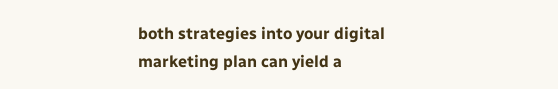both strategies into your digital marketing plan can yield a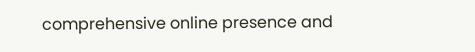comprehensive online presence and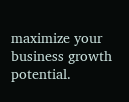maximize your business growth potential.